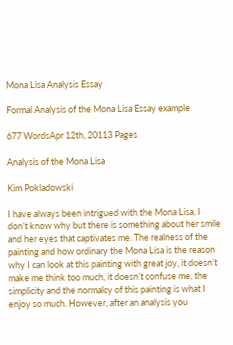Mona Lisa Analysis Essay

Formal Analysis of the Mona Lisa Essay example

677 WordsApr 12th, 20113 Pages

Analysis of the Mona Lisa

Kim Pokladowski

I have always been intrigued with the Mona Lisa, I don’t know why but there is something about her smile and her eyes that captivates me. The realness of the painting and how ordinary the Mona Lisa is the reason why I can look at this painting with great joy, it doesn’t make me think too much, it doesn’t confuse me, the simplicity and the normalcy of this painting is what I enjoy so much. However, after an analysis you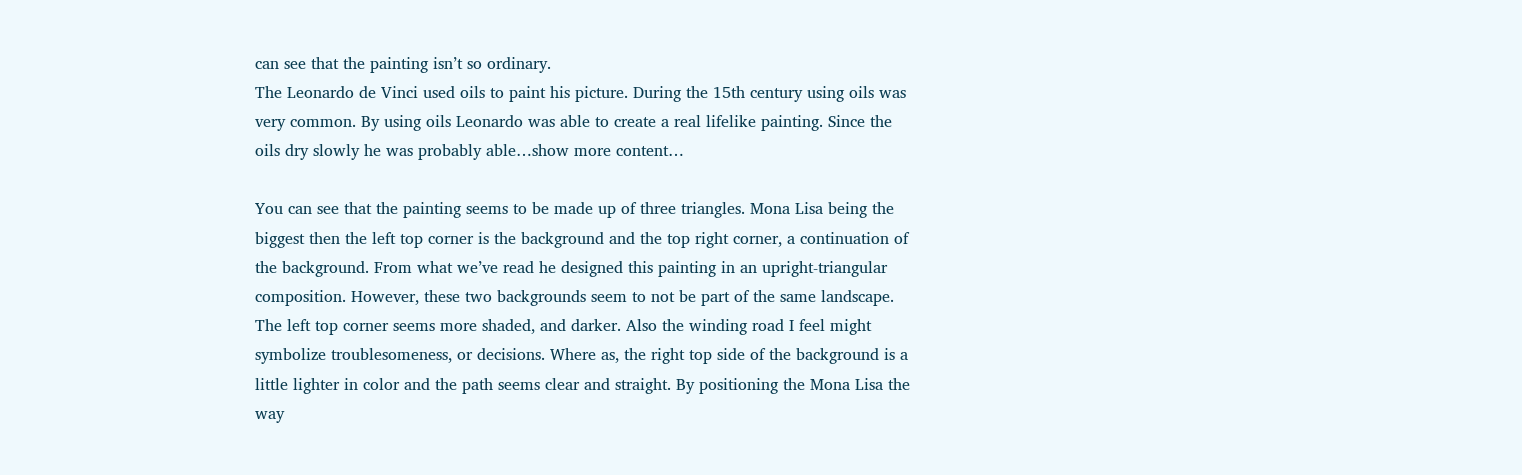can see that the painting isn’t so ordinary.
The Leonardo de Vinci used oils to paint his picture. During the 15th century using oils was very common. By using oils Leonardo was able to create a real lifelike painting. Since the oils dry slowly he was probably able…show more content…

You can see that the painting seems to be made up of three triangles. Mona Lisa being the biggest then the left top corner is the background and the top right corner, a continuation of the background. From what we’ve read he designed this painting in an upright-triangular composition. However, these two backgrounds seem to not be part of the same landscape. The left top corner seems more shaded, and darker. Also the winding road I feel might symbolize troublesomeness, or decisions. Where as, the right top side of the background is a little lighter in color and the path seems clear and straight. By positioning the Mona Lisa the way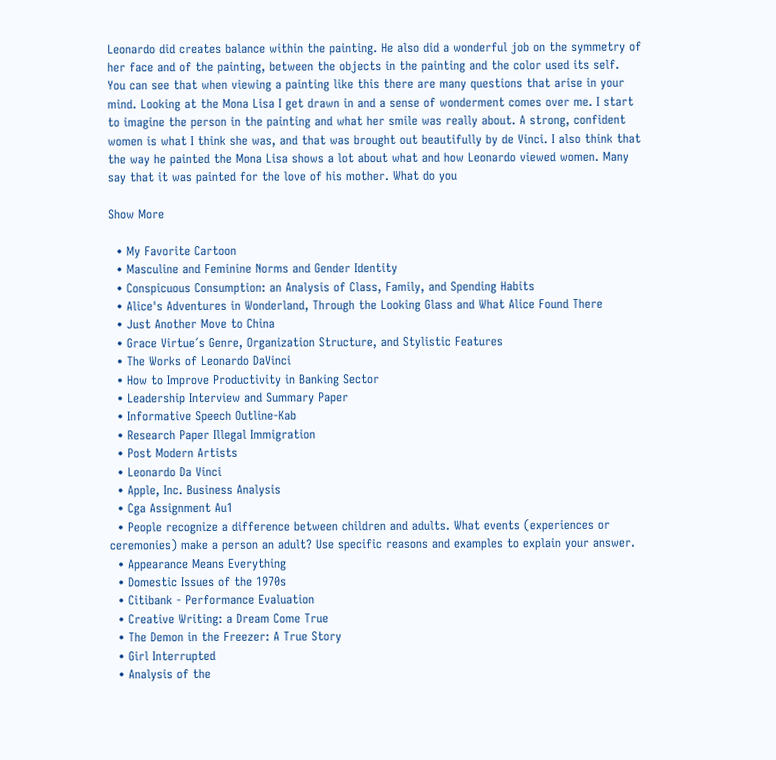Leonardo did creates balance within the painting. He also did a wonderful job on the symmetry of her face and of the painting, between the objects in the painting and the color used its self.
You can see that when viewing a painting like this there are many questions that arise in your mind. Looking at the Mona Lisa I get drawn in and a sense of wonderment comes over me. I start to imagine the person in the painting and what her smile was really about. A strong, confident women is what I think she was, and that was brought out beautifully by de Vinci. I also think that the way he painted the Mona Lisa shows a lot about what and how Leonardo viewed women. Many say that it was painted for the love of his mother. What do you

Show More

  • My Favorite Cartoon
  • Masculine and Feminine Norms and Gender Identity
  • Conspicuous Consumption: an Analysis of Class, Family, and Spending Habits
  • Alice's Adventures in Wonderland, Through the Looking Glass and What Alice Found There
  • Just Another Move to China
  • Grace Virtue´s Genre, Organization Structure, and Stylistic Features
  • The Works of Leonardo DaVinci
  • How to Improve Productivity in Banking Sector
  • Leadership Interview and Summary Paper
  • Informative Speech Outline-Kab
  • Research Paper Illegal Immigration
  • Post Modern Artists
  • Leonardo Da Vinci
  • Apple, Inc. Business Analysis
  • Cga Assignment Au1
  • People recognize a difference between children and adults. What events (experiences or ceremonies) make a person an adult? Use specific reasons and examples to explain your answer.
  • Appearance Means Everything
  • Domestic Issues of the 1970s
  • Citibank - Performance Evaluation
  • Creative Writing: a Dream Come True
  • The Demon in the Freezer: A True Story
  • Girl Interrupted
  • Analysis of the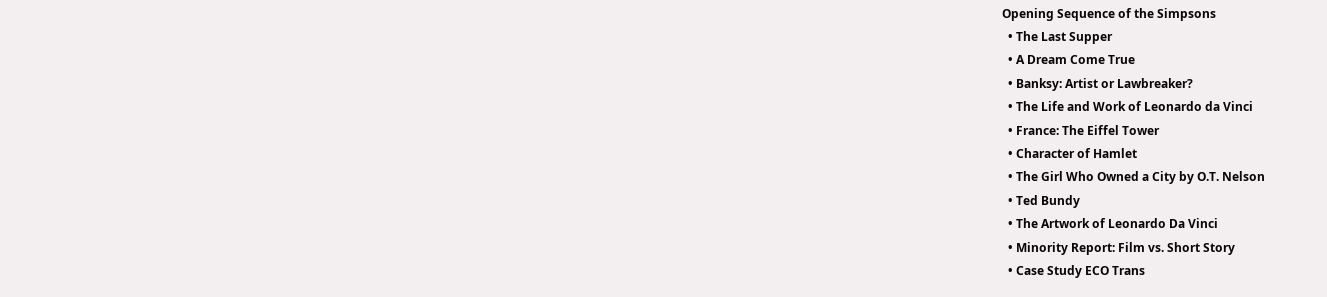Opening Sequence of the Simpsons
  • The Last Supper
  • A Dream Come True
  • Banksy: Artist or Lawbreaker?
  • The Life and Work of Leonardo da Vinci
  • France: The Eiffel Tower
  • Character of Hamlet
  • The Girl Who Owned a City by O.T. Nelson
  • Ted Bundy
  • The Artwork of Leonardo Da Vinci
  • Minority Report: Film vs. Short Story
  • Case Study ECO Trans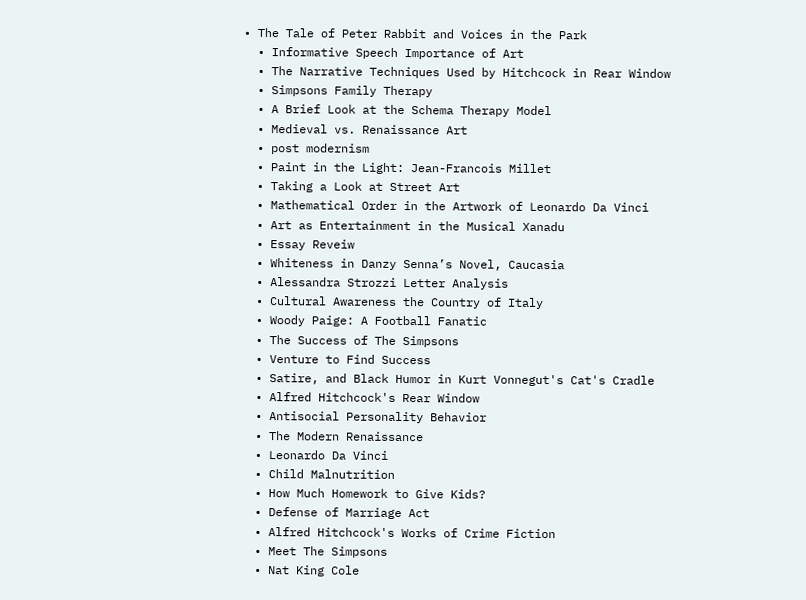• The Tale of Peter Rabbit and Voices in the Park
  • Informative Speech Importance of Art
  • The Narrative Techniques Used by Hitchcock in Rear Window
  • Simpsons Family Therapy
  • A Brief Look at the Schema Therapy Model
  • Medieval vs. Renaissance Art
  • post modernism
  • Paint in the Light: Jean-Francois Millet
  • Taking a Look at Street Art
  • Mathematical Order in the Artwork of Leonardo Da Vinci
  • Art as Entertainment in the Musical Xanadu
  • Essay Reveiw
  • Whiteness in Danzy Senna’s Novel, Caucasia
  • Alessandra Strozzi Letter Analysis
  • Cultural Awareness the Country of Italy
  • Woody Paige: A Football Fanatic
  • The Success of The Simpsons
  • Venture to Find Success
  • Satire, and Black Humor in Kurt Vonnegut's Cat's Cradle
  • Alfred Hitchcock's Rear Window
  • Antisocial Personality Behavior
  • The Modern Renaissance
  • Leonardo Da Vinci
  • Child Malnutrition
  • How Much Homework to Give Kids?
  • Defense of Marriage Act
  • Alfred Hitchcock's Works of Crime Fiction
  • Meet The Simpsons
  • Nat King Cole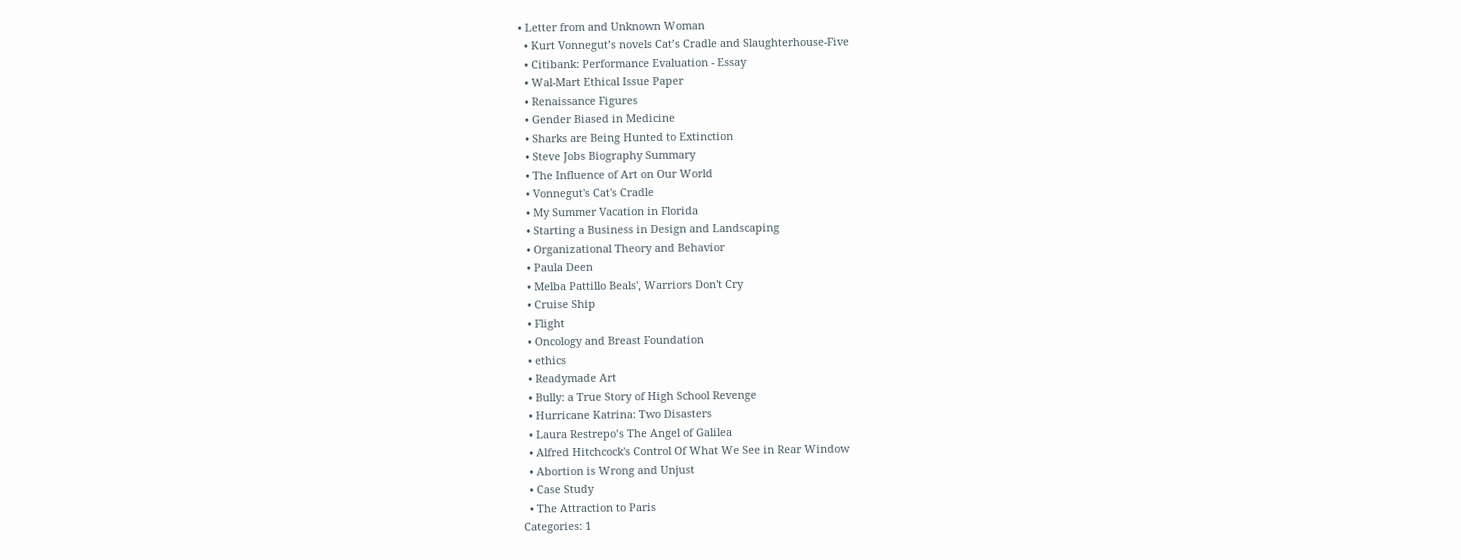• Letter from and Unknown Woman
  • Kurt Vonnegut’s novels Cat’s Cradle and Slaughterhouse-Five
  • Citibank: Performance Evaluation - Essay
  • Wal-Mart Ethical Issue Paper
  • Renaissance Figures
  • Gender Biased in Medicine
  • Sharks are Being Hunted to Extinction
  • Steve Jobs Biography Summary
  • The Influence of Art on Our World
  • Vonnegut's Cat's Cradle
  • My Summer Vacation in Florida
  • Starting a Business in Design and Landscaping
  • Organizational Theory and Behavior
  • Paula Deen
  • Melba Pattillo Beals', Warriors Don't Cry
  • Cruise Ship
  • Flight
  • Oncology and Breast Foundation
  • ethics
  • Readymade Art
  • Bully: a True Story of High School Revenge
  • Hurricane Katrina: Two Disasters
  • Laura Restrepo’s The Angel of Galilea
  • Alfred Hitchcock's Control Of What We See in Rear Window
  • Abortion is Wrong and Unjust
  • Case Study
  • The Attraction to Paris
Categories: 1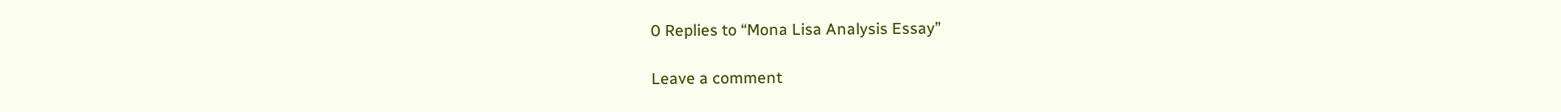0 Replies to “Mona Lisa Analysis Essay”

Leave a comment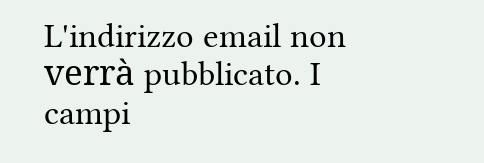L'indirizzo email non verrà pubblicato. I campi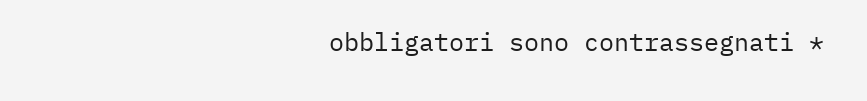obbligatori sono contrassegnati *